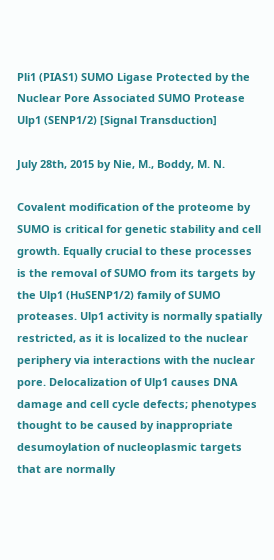Pli1 (PIAS1) SUMO Ligase Protected by the Nuclear Pore Associated SUMO Protease Ulp1 (SENP1/2) [Signal Transduction]

July 28th, 2015 by Nie, M., Boddy, M. N.

Covalent modification of the proteome by SUMO is critical for genetic stability and cell growth. Equally crucial to these processes is the removal of SUMO from its targets by the Ulp1 (HuSENP1/2) family of SUMO proteases. Ulp1 activity is normally spatially restricted, as it is localized to the nuclear periphery via interactions with the nuclear pore. Delocalization of Ulp1 causes DNA damage and cell cycle defects; phenotypes thought to be caused by inappropriate desumoylation of nucleoplasmic targets that are normally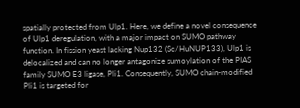spatially protected from Ulp1. Here, we define a novel consequence of Ulp1 deregulation, with a major impact on SUMO pathway function. In fission yeast lacking Nup132 (Sc/HuNUP133), Ulp1 is delocalized and can no longer antagonize sumoylation of the PIAS family SUMO E3 ligase, Pli1. Consequently, SUMO chain-modified Pli1 is targeted for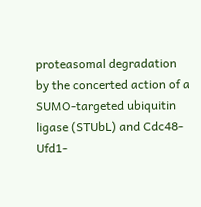proteasomal degradation by the concerted action of a SUMO-targeted ubiquitin ligase (STUbL) and Cdc48-Ufd1-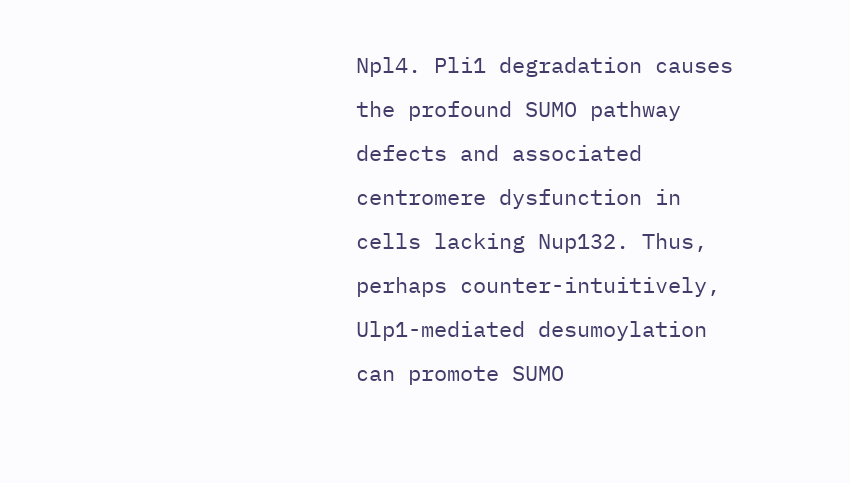Npl4. Pli1 degradation causes the profound SUMO pathway defects and associated centromere dysfunction in cells lacking Nup132. Thus, perhaps counter-intuitively, Ulp1-mediated desumoylation can promote SUMO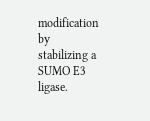modification by stabilizing a SUMO E3 ligase.